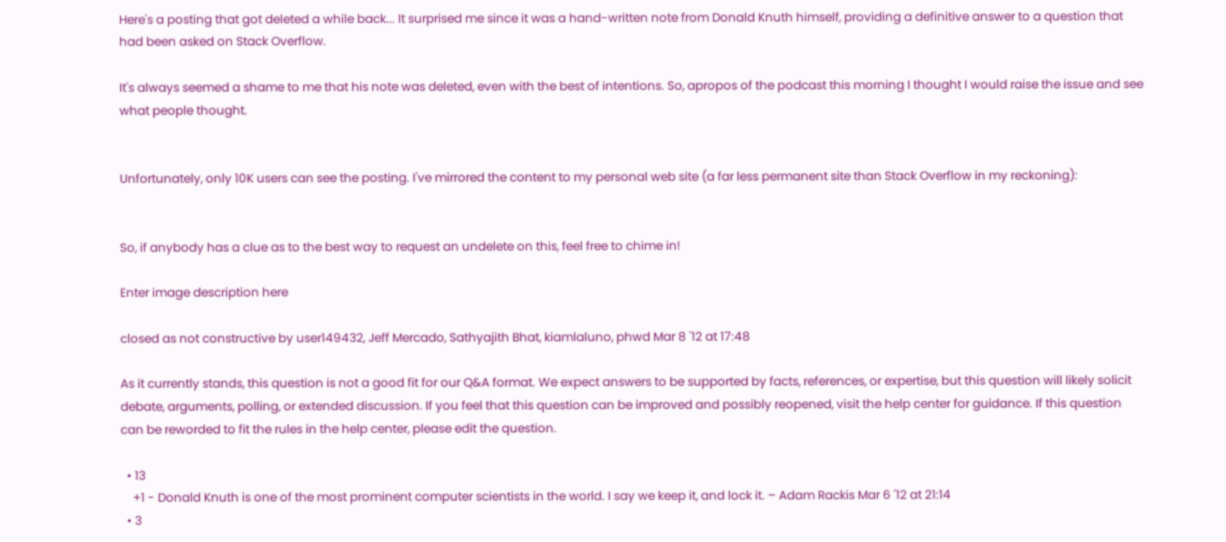Here's a posting that got deleted a while back... It surprised me since it was a hand-written note from Donald Knuth himself, providing a definitive answer to a question that had been asked on Stack Overflow.

It's always seemed a shame to me that his note was deleted, even with the best of intentions. So, apropos of the podcast this morning I thought I would raise the issue and see what people thought.


Unfortunately, only 10K users can see the posting. I've mirrored the content to my personal web site (a far less permanent site than Stack Overflow in my reckoning):


So, if anybody has a clue as to the best way to request an undelete on this, feel free to chime in!

Enter image description here

closed as not constructive by user149432, Jeff Mercado, Sathyajith Bhat, kiamlaluno, phwd Mar 8 '12 at 17:48

As it currently stands, this question is not a good fit for our Q&A format. We expect answers to be supported by facts, references, or expertise, but this question will likely solicit debate, arguments, polling, or extended discussion. If you feel that this question can be improved and possibly reopened, visit the help center for guidance. If this question can be reworded to fit the rules in the help center, please edit the question.

  • 13
    +1 - Donald Knuth is one of the most prominent computer scientists in the world. I say we keep it, and lock it. – Adam Rackis Mar 6 '12 at 21:14
  • 3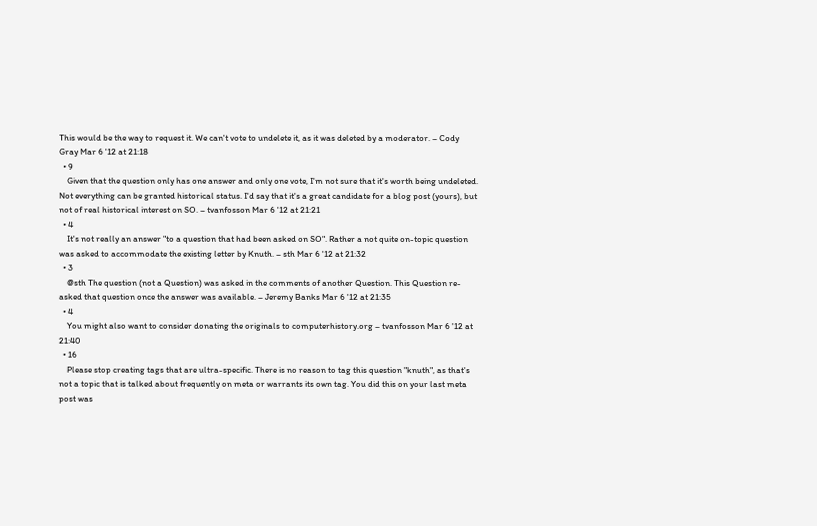This would be the way to request it. We can't vote to undelete it, as it was deleted by a moderator. – Cody Gray Mar 6 '12 at 21:18
  • 9
    Given that the question only has one answer and only one vote, I'm not sure that it's worth being undeleted. Not everything can be granted historical status. I'd say that it's a great candidate for a blog post (yours), but not of real historical interest on SO. – tvanfosson Mar 6 '12 at 21:21
  • 4
    It's not really an answer "to a question that had been asked on SO". Rather a not quite on-topic question was asked to accommodate the existing letter by Knuth. – sth Mar 6 '12 at 21:32
  • 3
    @sth The question (not a Question) was asked in the comments of another Question. This Question re-asked that question once the answer was available. – Jeremy Banks Mar 6 '12 at 21:35
  • 4
    You might also want to consider donating the originals to computerhistory.org – tvanfosson Mar 6 '12 at 21:40
  • 16
    Please stop creating tags that are ultra-specific. There is no reason to tag this question "knuth", as that's not a topic that is talked about frequently on meta or warrants its own tag. You did this on your last meta post was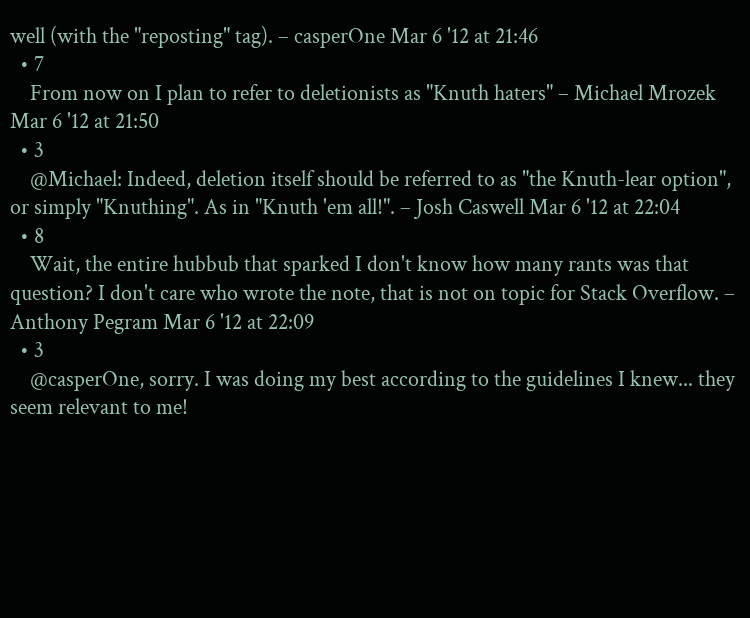well (with the "reposting" tag). – casperOne Mar 6 '12 at 21:46
  • 7
    From now on I plan to refer to deletionists as "Knuth haters" – Michael Mrozek Mar 6 '12 at 21:50
  • 3
    @Michael: Indeed, deletion itself should be referred to as "the Knuth-lear option", or simply "Knuthing". As in "Knuth 'em all!". – Josh Caswell Mar 6 '12 at 22:04
  • 8
    Wait, the entire hubbub that sparked I don't know how many rants was that question? I don't care who wrote the note, that is not on topic for Stack Overflow. – Anthony Pegram Mar 6 '12 at 22:09
  • 3
    @casperOne, sorry. I was doing my best according to the guidelines I knew... they seem relevant to me!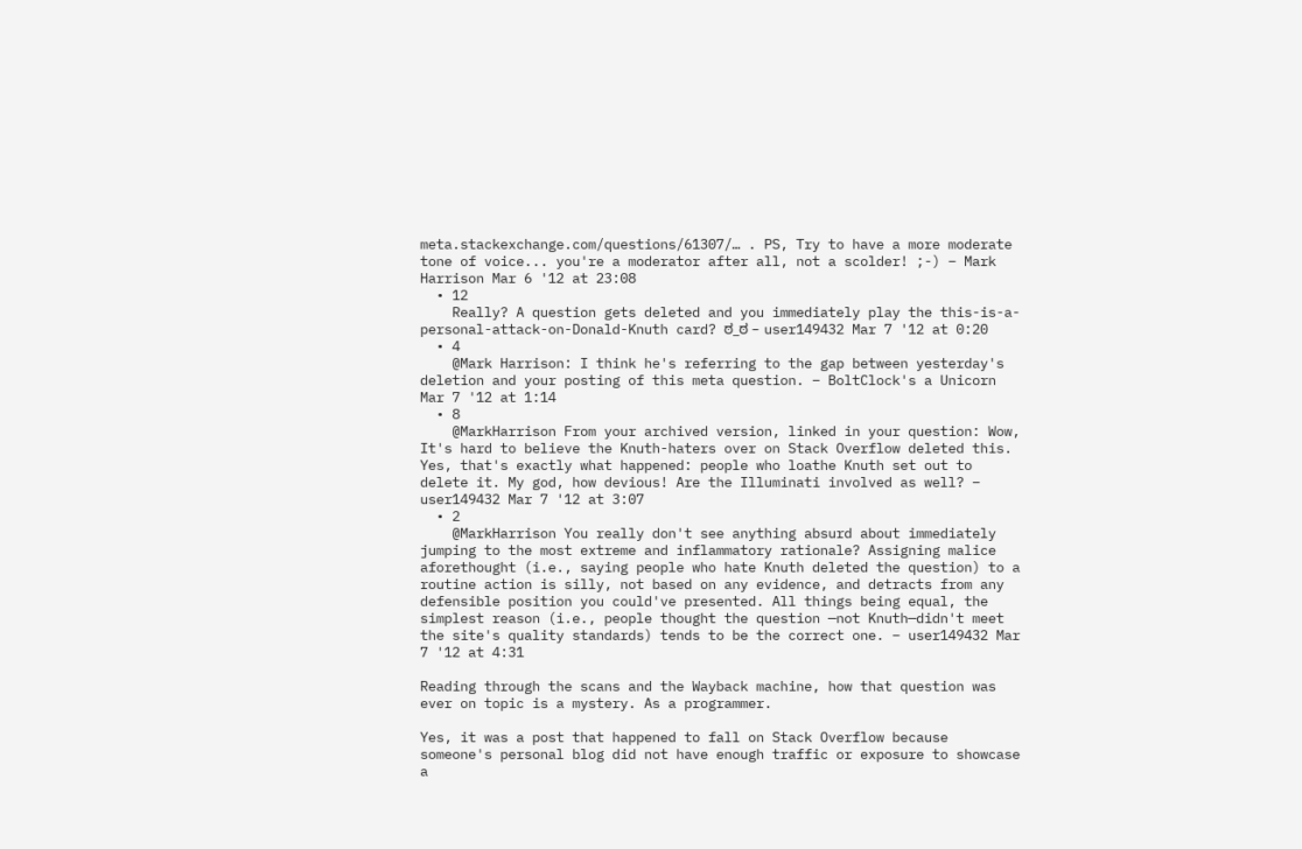meta.stackexchange.com/questions/61307/… . PS, Try to have a more moderate tone of voice... you're a moderator after all, not a scolder! ;-) – Mark Harrison Mar 6 '12 at 23:08
  • 12
    Really? A question gets deleted and you immediately play the this-is-a-personal-attack-on-Donald-Knuth card? ಠ_ಠ – user149432 Mar 7 '12 at 0:20
  • 4
    @Mark Harrison: I think he's referring to the gap between yesterday's deletion and your posting of this meta question. – BoltClock's a Unicorn Mar 7 '12 at 1:14
  • 8
    @MarkHarrison From your archived version, linked in your question: Wow, It's hard to believe the Knuth-haters over on Stack Overflow deleted this. Yes, that's exactly what happened: people who loathe Knuth set out to delete it. My god, how devious! Are the Illuminati involved as well? – user149432 Mar 7 '12 at 3:07
  • 2
    @MarkHarrison You really don't see anything absurd about immediately jumping to the most extreme and inflammatory rationale? Assigning malice aforethought (i.e., saying people who hate Knuth deleted the question) to a routine action is silly, not based on any evidence, and detracts from any defensible position you could've presented. All things being equal, the simplest reason (i.e., people thought the question —not Knuth—didn't meet the site's quality standards) tends to be the correct one. – user149432 Mar 7 '12 at 4:31

Reading through the scans and the Wayback machine, how that question was ever on topic is a mystery. As a programmer.

Yes, it was a post that happened to fall on Stack Overflow because someone's personal blog did not have enough traffic or exposure to showcase a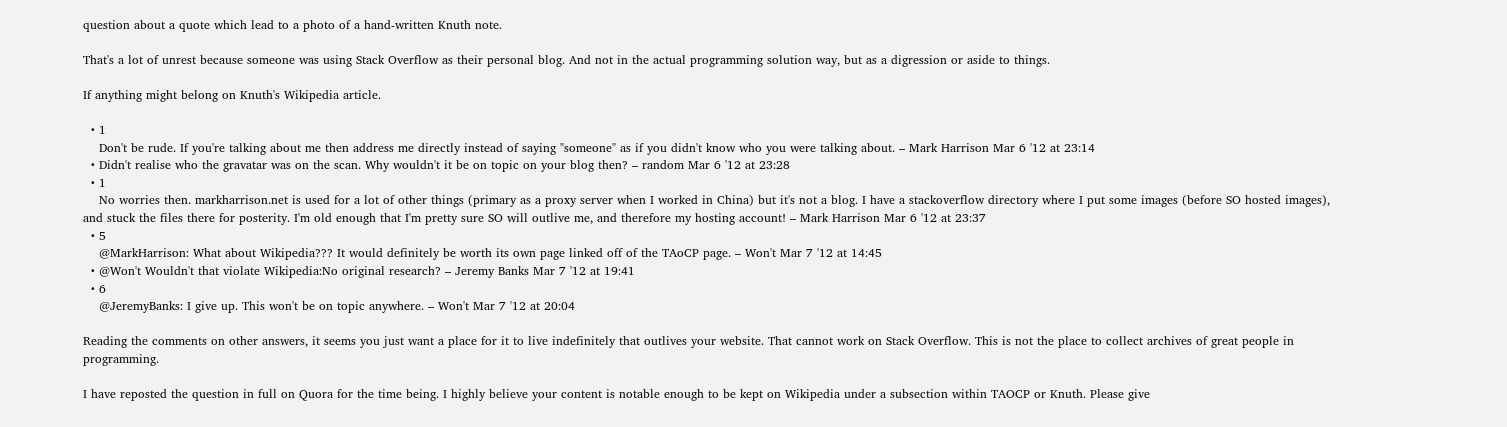question about a quote which lead to a photo of a hand-written Knuth note.

That's a lot of unrest because someone was using Stack Overflow as their personal blog. And not in the actual programming solution way, but as a digression or aside to things.

If anything might belong on Knuth's Wikipedia article.

  • 1
    Don't be rude. If you're talking about me then address me directly instead of saying "someone" as if you didn't know who you were talking about. – Mark Harrison Mar 6 '12 at 23:14
  • Didn't realise who the gravatar was on the scan. Why wouldn't it be on topic on your blog then? – random Mar 6 '12 at 23:28
  • 1
    No worries then. markharrison.net is used for a lot of other things (primary as a proxy server when I worked in China) but it's not a blog. I have a stackoverflow directory where I put some images (before SO hosted images), and stuck the files there for posterity. I'm old enough that I'm pretty sure SO will outlive me, and therefore my hosting account! – Mark Harrison Mar 6 '12 at 23:37
  • 5
    @MarkHarrison: What about Wikipedia??? It would definitely be worth its own page linked off of the TAoCP page. – Won't Mar 7 '12 at 14:45
  • @Won't Wouldn't that violate Wikipedia:No original research? – Jeremy Banks Mar 7 '12 at 19:41
  • 6
    @JeremyBanks: I give up. This won't be on topic anywhere. – Won't Mar 7 '12 at 20:04

Reading the comments on other answers, it seems you just want a place for it to live indefinitely that outlives your website. That cannot work on Stack Overflow. This is not the place to collect archives of great people in programming.

I have reposted the question in full on Quora for the time being. I highly believe your content is notable enough to be kept on Wikipedia under a subsection within TAOCP or Knuth. Please give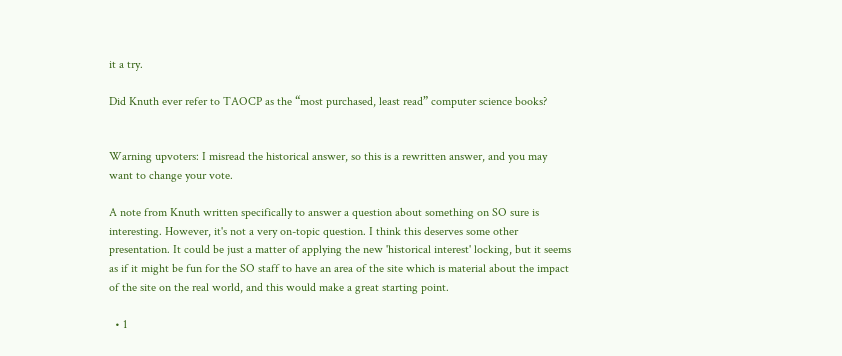it a try.

Did Knuth ever refer to TAOCP as the “most purchased, least read” computer science books?


Warning upvoters: I misread the historical answer, so this is a rewritten answer, and you may want to change your vote.

A note from Knuth written specifically to answer a question about something on SO sure is interesting. However, it's not a very on-topic question. I think this deserves some other presentation. It could be just a matter of applying the new 'historical interest' locking, but it seems as if it might be fun for the SO staff to have an area of the site which is material about the impact of the site on the real world, and this would make a great starting point.

  • 1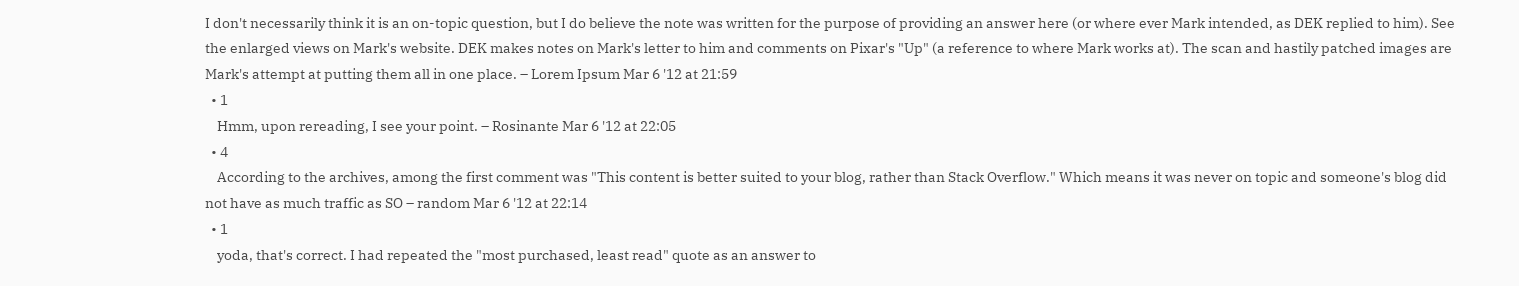I don't necessarily think it is an on-topic question, but I do believe the note was written for the purpose of providing an answer here (or where ever Mark intended, as DEK replied to him). See the enlarged views on Mark's website. DEK makes notes on Mark's letter to him and comments on Pixar's "Up" (a reference to where Mark works at). The scan and hastily patched images are Mark's attempt at putting them all in one place. – Lorem Ipsum Mar 6 '12 at 21:59
  • 1
    Hmm, upon rereading, I see your point. – Rosinante Mar 6 '12 at 22:05
  • 4
    According to the archives, among the first comment was "This content is better suited to your blog, rather than Stack Overflow." Which means it was never on topic and someone's blog did not have as much traffic as SO – random Mar 6 '12 at 22:14
  • 1
    yoda, that's correct. I had repeated the "most purchased, least read" quote as an answer to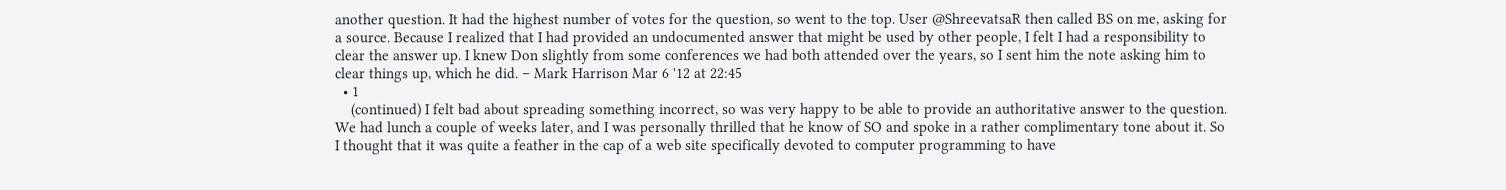another question. It had the highest number of votes for the question, so went to the top. User @ShreevatsaR then called BS on me, asking for a source. Because I realized that I had provided an undocumented answer that might be used by other people, I felt I had a responsibility to clear the answer up. I knew Don slightly from some conferences we had both attended over the years, so I sent him the note asking him to clear things up, which he did. – Mark Harrison Mar 6 '12 at 22:45
  • 1
    (continued) I felt bad about spreading something incorrect, so was very happy to be able to provide an authoritative answer to the question. We had lunch a couple of weeks later, and I was personally thrilled that he know of SO and spoke in a rather complimentary tone about it. So I thought that it was quite a feather in the cap of a web site specifically devoted to computer programming to have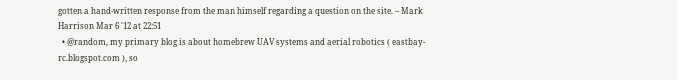gotten a hand-written response from the man himself regarding a question on the site. – Mark Harrison Mar 6 '12 at 22:51
  • @random, my primary blog is about homebrew UAV systems and aerial robotics ( eastbay-rc.blogspot.com ), so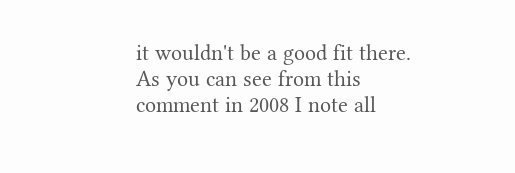it wouldn't be a good fit there. As you can see from this comment in 2008 I note all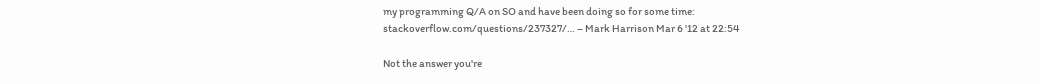my programming Q/A on SO and have been doing so for some time: stackoverflow.com/questions/237327/… – Mark Harrison Mar 6 '12 at 22:54

Not the answer you're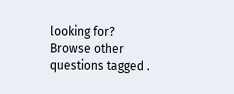looking for? Browse other questions tagged .